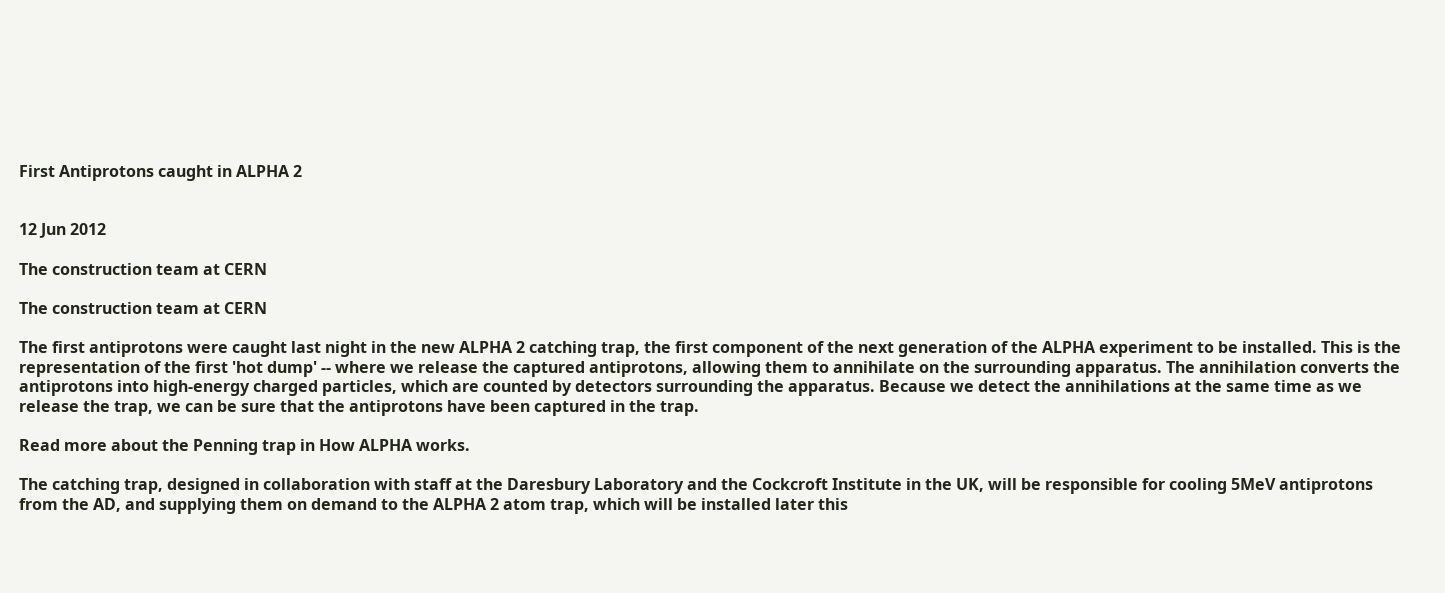First Antiprotons caught in ALPHA 2


12 Jun 2012

The construction team at CERN

The construction team at CERN

The first antiprotons were caught last night in the new ALPHA 2 catching trap, the first component of the next generation of the ALPHA experiment to be installed. This is the representation of the first 'hot dump' -- where we release the captured antiprotons, allowing them to annihilate on the surrounding apparatus. The annihilation converts the antiprotons into high-energy charged particles, which are counted by detectors surrounding the apparatus. Because we detect the annihilations at the same time as we release the trap, we can be sure that the antiprotons have been captured in the trap.

Read more about the Penning trap in How ALPHA works.

The catching trap, designed in collaboration with staff at the Daresbury Laboratory and the Cockcroft Institute in the UK, will be responsible for cooling 5MeV antiprotons from the AD, and supplying them on demand to the ALPHA 2 atom trap, which will be installed later this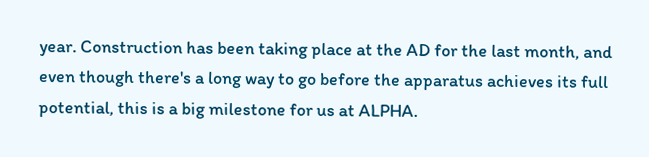year. Construction has been taking place at the AD for the last month, and even though there's a long way to go before the apparatus achieves its full potential, this is a big milestone for us at ALPHA.